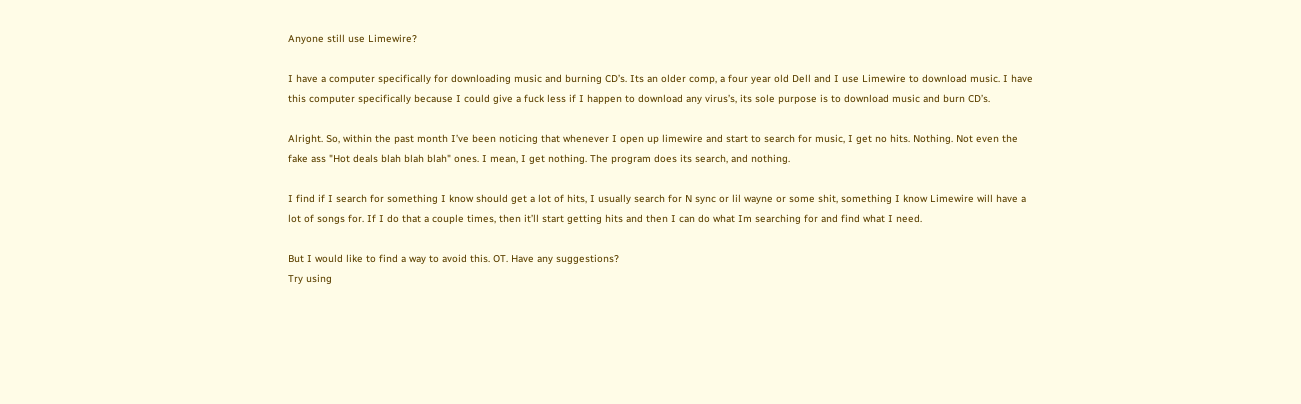Anyone still use Limewire?

I have a computer specifically for downloading music and burning CD’s. Its an older comp, a four year old Dell and I use Limewire to download music. I have this computer specifically because I could give a fuck less if I happen to download any virus’s, its sole purpose is to download music and burn CD’s.

Alright. So, within the past month I’ve been noticing that whenever I open up limewire and start to search for music, I get no hits. Nothing. Not even the fake ass "Hot deals blah blah blah" ones. I mean, I get nothing. The program does its search, and nothing.

I find if I search for something I know should get a lot of hits, I usually search for N sync or lil wayne or some shit, something I know Limewire will have a lot of songs for. If I do that a couple times, then it’ll start getting hits and then I can do what Im searching for and find what I need.

But I would like to find a way to avoid this. OT. Have any suggestions?
Try using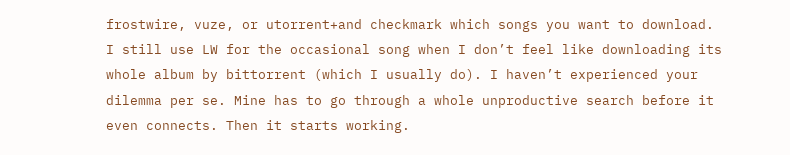frostwire, vuze, or utorrent+and checkmark which songs you want to download.
I still use LW for the occasional song when I don’t feel like downloading its whole album by bittorrent (which I usually do). I haven’t experienced your dilemma per se. Mine has to go through a whole unproductive search before it even connects. Then it starts working.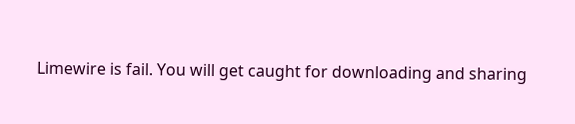Limewire is fail. You will get caught for downloading and sharing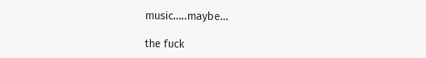music…..maybe…

the fuck